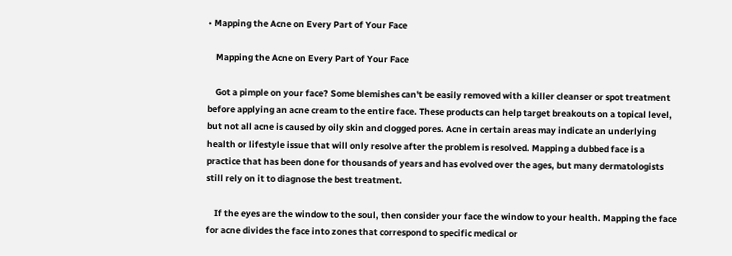• Mapping the Acne on Every Part of Your Face

    Mapping the Acne on Every Part of Your Face

    Got a pimple on your face? Some blemishes can't be easily removed with a killer cleanser or spot treatment before applying an acne cream to the entire face. These products can help target breakouts on a topical level, but not all acne is caused by oily skin and clogged pores. Acne in certain areas may indicate an underlying health or lifestyle issue that will only resolve after the problem is resolved. Mapping a dubbed face is a practice that has been done for thousands of years and has evolved over the ages, but many dermatologists still rely on it to diagnose the best treatment.

    If the eyes are the window to the soul, then consider your face the window to your health. Mapping the face for acne divides the face into zones that correspond to specific medical or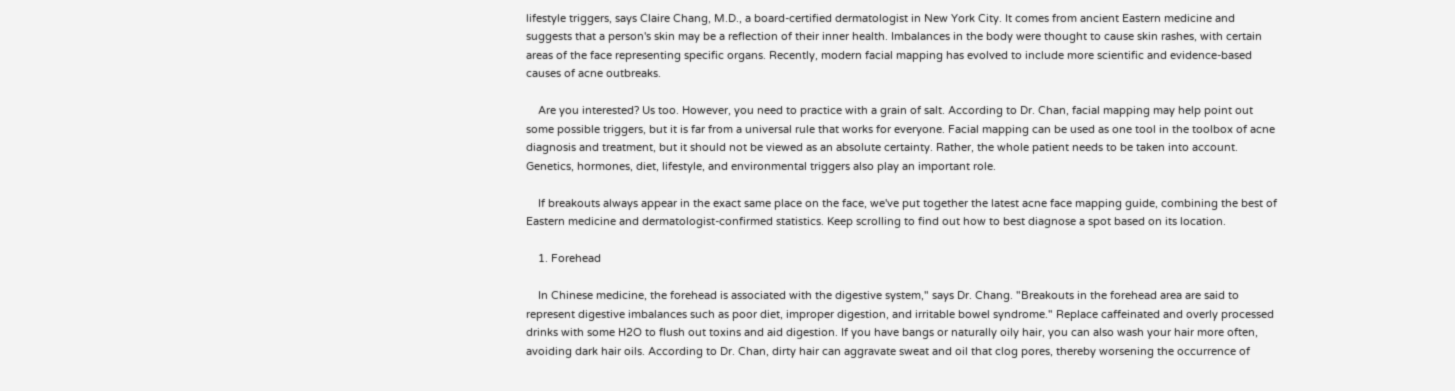lifestyle triggers, says Claire Chang, M.D., a board-certified dermatologist in New York City. It comes from ancient Eastern medicine and suggests that a person's skin may be a reflection of their inner health. Imbalances in the body were thought to cause skin rashes, with certain areas of the face representing specific organs. Recently, modern facial mapping has evolved to include more scientific and evidence-based causes of acne outbreaks.

    Are you interested? Us too. However, you need to practice with a grain of salt. According to Dr. Chan, facial mapping may help point out some possible triggers, but it is far from a universal rule that works for everyone. Facial mapping can be used as one tool in the toolbox of acne diagnosis and treatment, but it should not be viewed as an absolute certainty. Rather, the whole patient needs to be taken into account. Genetics, hormones, diet, lifestyle, and environmental triggers also play an important role.

    If breakouts always appear in the exact same place on the face, we've put together the latest acne face mapping guide, combining the best of Eastern medicine and dermatologist-confirmed statistics. Keep scrolling to find out how to best diagnose a spot based on its location.

    1. Forehead

    In Chinese medicine, the forehead is associated with the digestive system," says Dr. Chang. "Breakouts in the forehead area are said to represent digestive imbalances such as poor diet, improper digestion, and irritable bowel syndrome." Replace caffeinated and overly processed drinks with some H2O to flush out toxins and aid digestion. If you have bangs or naturally oily hair, you can also wash your hair more often, avoiding dark hair oils. According to Dr. Chan, dirty hair can aggravate sweat and oil that clog pores, thereby worsening the occurrence of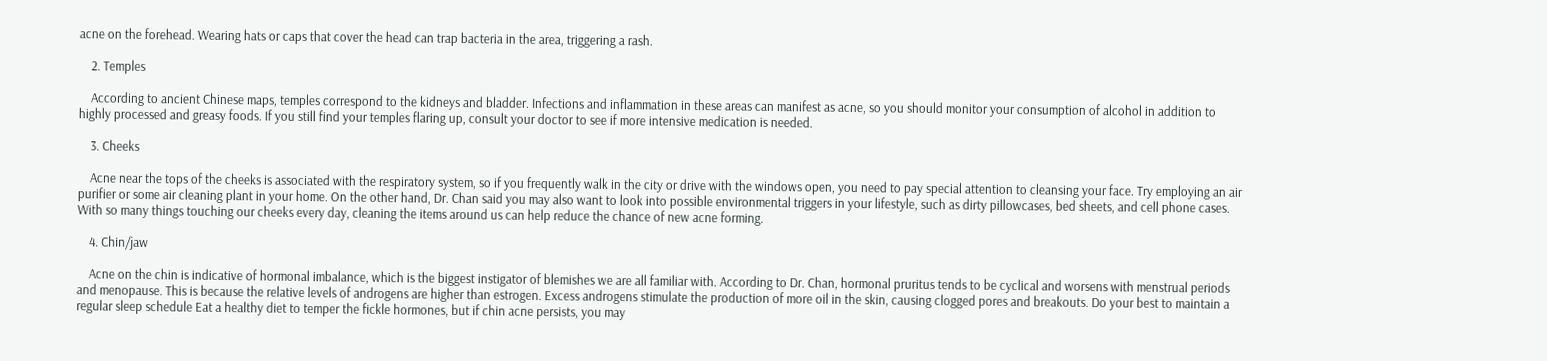acne on the forehead. Wearing hats or caps that cover the head can trap bacteria in the area, triggering a rash.

    2. Temples

    According to ancient Chinese maps, temples correspond to the kidneys and bladder. Infections and inflammation in these areas can manifest as acne, so you should monitor your consumption of alcohol in addition to highly processed and greasy foods. If you still find your temples flaring up, consult your doctor to see if more intensive medication is needed.

    3. Cheeks

    Acne near the tops of the cheeks is associated with the respiratory system, so if you frequently walk in the city or drive with the windows open, you need to pay special attention to cleansing your face. Try employing an air purifier or some air cleaning plant in your home. On the other hand, Dr. Chan said you may also want to look into possible environmental triggers in your lifestyle, such as dirty pillowcases, bed sheets, and cell phone cases. With so many things touching our cheeks every day, cleaning the items around us can help reduce the chance of new acne forming.

    4. Chin/jaw

    Acne on the chin is indicative of hormonal imbalance, which is the biggest instigator of blemishes we are all familiar with. According to Dr. Chan, hormonal pruritus tends to be cyclical and worsens with menstrual periods and menopause. This is because the relative levels of androgens are higher than estrogen. Excess androgens stimulate the production of more oil in the skin, causing clogged pores and breakouts. Do your best to maintain a regular sleep schedule Eat a healthy diet to temper the fickle hormones, but if chin acne persists, you may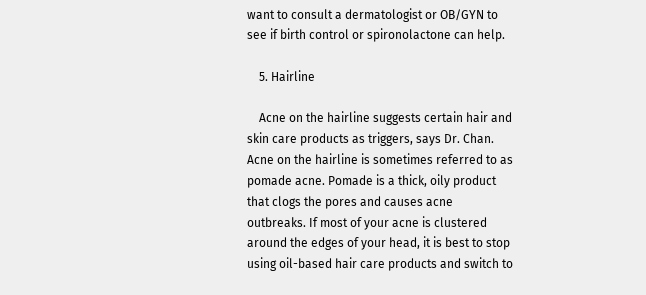want to consult a dermatologist or OB/GYN to see if birth control or spironolactone can help.

    5. Hairline

    Acne on the hairline suggests certain hair and skin care products as triggers, says Dr. Chan. Acne on the hairline is sometimes referred to as pomade acne. Pomade is a thick, oily product that clogs the pores and causes acne outbreaks. If most of your acne is clustered around the edges of your head, it is best to stop using oil-based hair care products and switch to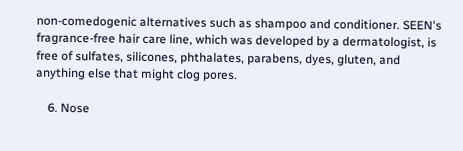non-comedogenic alternatives such as shampoo and conditioner. SEEN's fragrance-free hair care line, which was developed by a dermatologist, is free of sulfates, silicones, phthalates, parabens, dyes, gluten, and anything else that might clog pores.

    6. Nose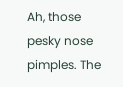Ah, those pesky nose pimples. The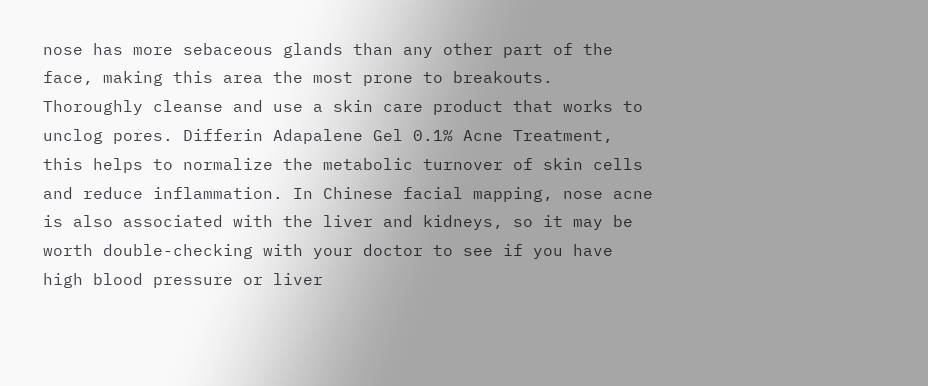nose has more sebaceous glands than any other part of the face, making this area the most prone to breakouts. Thoroughly cleanse and use a skin care product that works to unclog pores. Differin Adapalene Gel 0.1% Acne Treatment, this helps to normalize the metabolic turnover of skin cells and reduce inflammation. In Chinese facial mapping, nose acne is also associated with the liver and kidneys, so it may be worth double-checking with your doctor to see if you have high blood pressure or liver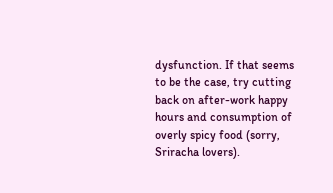dysfunction. If that seems to be the case, try cutting back on after-work happy hours and consumption of overly spicy food (sorry, Sriracha lovers).